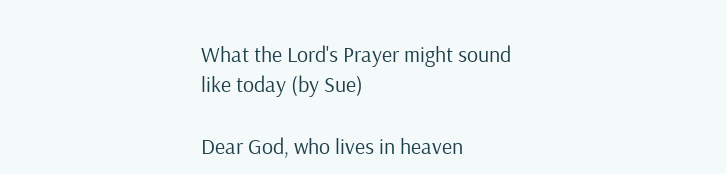What the Lord's Prayer might sound like today (by Sue)

Dear God, who lives in heaven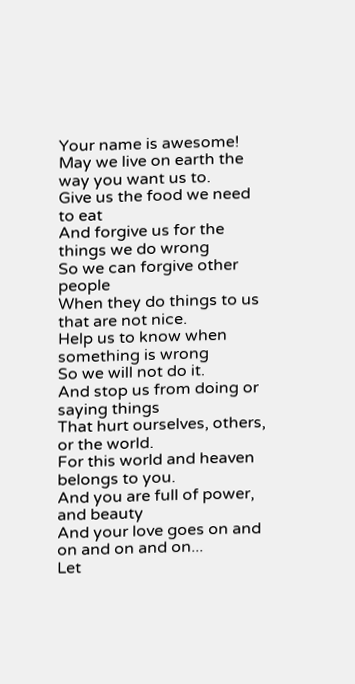Your name is awesome!
May we live on earth the way you want us to.
Give us the food we need to eat
And forgive us for the things we do wrong
So we can forgive other people
When they do things to us that are not nice.
Help us to know when something is wrong
So we will not do it.
And stop us from doing or saying things
That hurt ourselves, others, or the world.
For this world and heaven belongs to you.
And you are full of power, and beauty
And your love goes on and on and on and on...
Let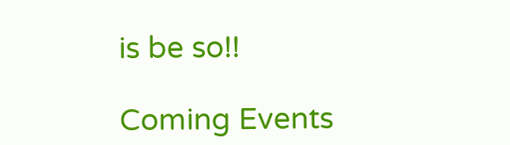is be so!!

Coming Events